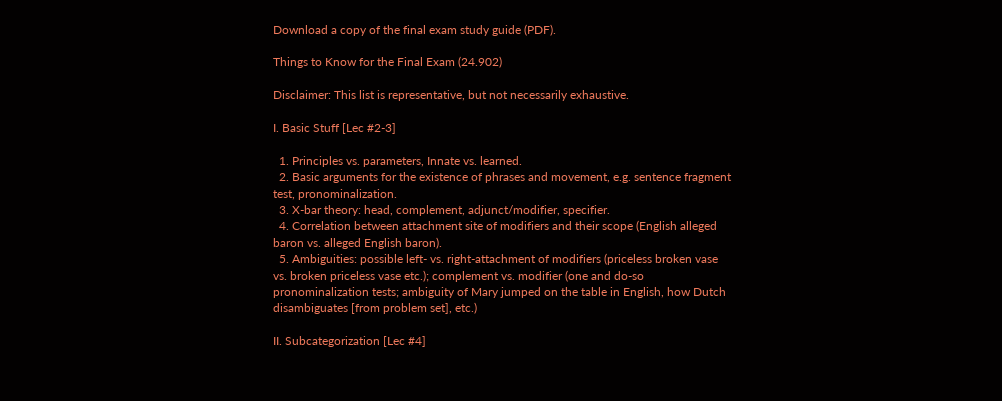Download a copy of the final exam study guide (PDF).

Things to Know for the Final Exam (24.902)

Disclaimer: This list is representative, but not necessarily exhaustive.

I. Basic Stuff [Lec #2-3]

  1. Principles vs. parameters, Innate vs. learned.
  2. Basic arguments for the existence of phrases and movement, e.g. sentence fragment test, pronominalization.
  3. X-bar theory: head, complement, adjunct/modifier, specifier.
  4. Correlation between attachment site of modifiers and their scope (English alleged baron vs. alleged English baron).
  5. Ambiguities: possible left- vs. right-attachment of modifiers (priceless broken vase vs. broken priceless vase etc.); complement vs. modifier (one and do-so pronominalization tests; ambiguity of Mary jumped on the table in English, how Dutch disambiguates [from problem set], etc.)

II. Subcategorization [Lec #4]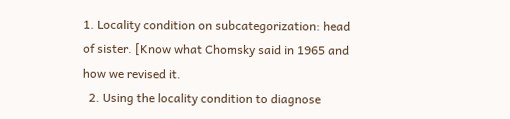1. Locality condition on subcategorization: head of sister. [Know what Chomsky said in 1965 and how we revised it.
  2. Using the locality condition to diagnose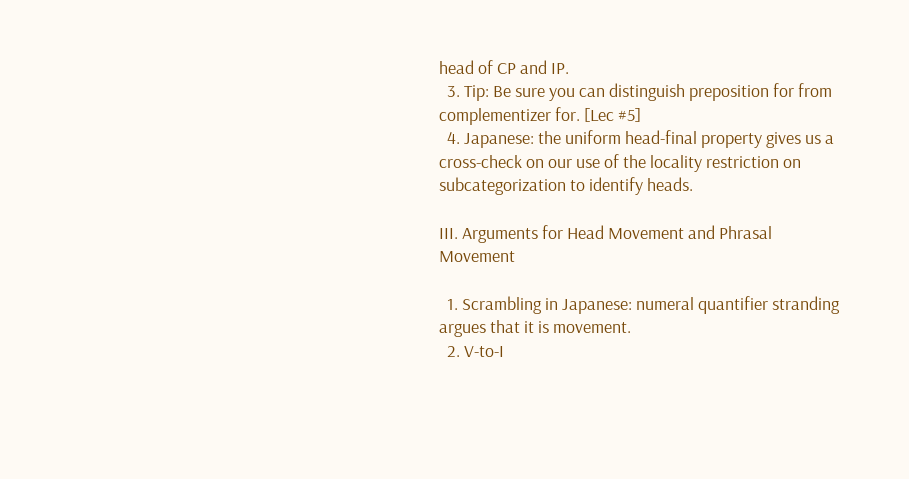head of CP and IP.
  3. Tip: Be sure you can distinguish preposition for from complementizer for. [Lec #5]
  4. Japanese: the uniform head-final property gives us a cross-check on our use of the locality restriction on subcategorization to identify heads.

III. Arguments for Head Movement and Phrasal Movement

  1. Scrambling in Japanese: numeral quantifier stranding argues that it is movement.
  2. V-to-I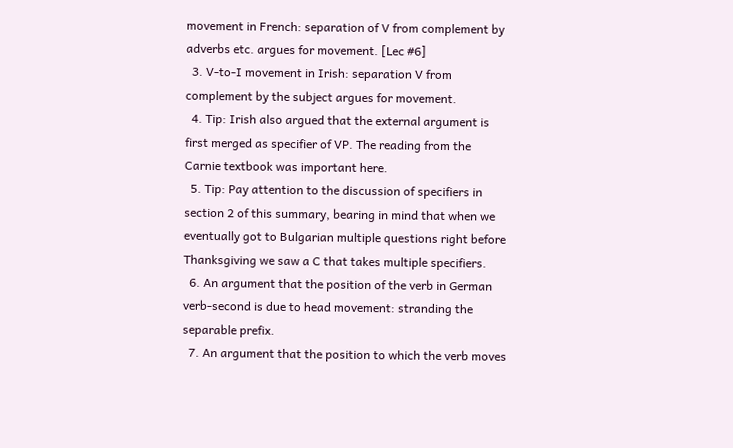movement in French: separation of V from complement by adverbs etc. argues for movement. [Lec #6]
  3. V-to-I movement in Irish: separation V from complement by the subject argues for movement.
  4. Tip: Irish also argued that the external argument is first merged as specifier of VP. The reading from the Carnie textbook was important here.
  5. Tip: Pay attention to the discussion of specifiers in section 2 of this summary, bearing in mind that when we eventually got to Bulgarian multiple questions right before Thanksgiving we saw a C that takes multiple specifiers.
  6. An argument that the position of the verb in German verb-second is due to head movement: stranding the separable prefix.
  7. An argument that the position to which the verb moves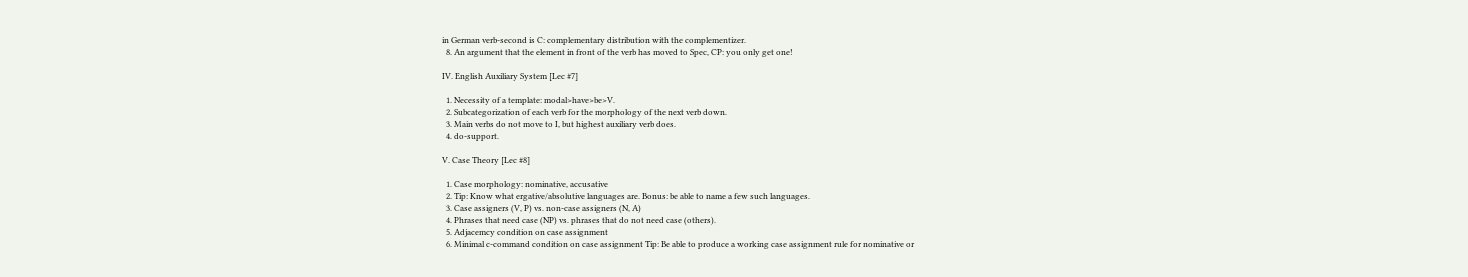in German verb-second is C: complementary distribution with the complementizer.
  8. An argument that the element in front of the verb has moved to Spec, CP: you only get one!

IV. English Auxiliary System [Lec #7]

  1. Necessity of a template: modal>have>be>V.
  2. Subcategorization of each verb for the morphology of the next verb down.
  3. Main verbs do not move to I, but highest auxiliary verb does.
  4. do-support.

V. Case Theory [Lec #8]

  1. Case morphology: nominative, accusative
  2. Tip: Know what ergative/absolutive languages are. Bonus: be able to name a few such languages.
  3. Case assigners (V, P) vs. non-case assigners (N, A)
  4. Phrases that need case (NP) vs. phrases that do not need case (others).
  5. Adjacemcy condition on case assignment
  6. Minimal c-command condition on case assignment Tip: Be able to produce a working case assignment rule for nominative or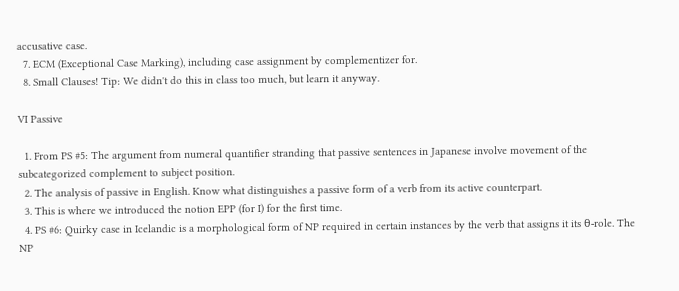accusative case.
  7. ECM (Exceptional Case Marking), including case assignment by complementizer for.
  8. Small Clauses! Tip: We didn't do this in class too much, but learn it anyway.

VI Passive

  1. From PS #5: The argument from numeral quantifier stranding that passive sentences in Japanese involve movement of the subcategorized complement to subject position.
  2. The analysis of passive in English. Know what distinguishes a passive form of a verb from its active counterpart.
  3. This is where we introduced the notion EPP (for I) for the first time.
  4. PS #6: Quirky case in Icelandic is a morphological form of NP required in certain instances by the verb that assigns it its θ-role. The NP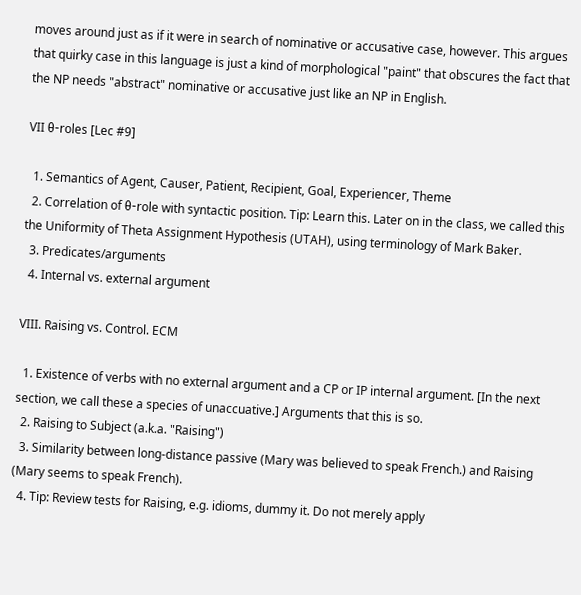moves around just as if it were in search of nominative or accusative case, however. This argues that quirky case in this language is just a kind of morphological "paint" that obscures the fact that the NP needs "abstract" nominative or accusative just like an NP in English.

VII θ-roles [Lec #9]

  1. Semantics of Agent, Causer, Patient, Recipient, Goal, Experiencer, Theme
  2. Correlation of θ-role with syntactic position. Tip: Learn this. Later on in the class, we called this the Uniformity of Theta Assignment Hypothesis (UTAH), using terminology of Mark Baker.
  3. Predicates/arguments
  4. Internal vs. external argument

VIII. Raising vs. Control. ECM

  1. Existence of verbs with no external argument and a CP or IP internal argument. [In the next section, we call these a species of unaccuative.] Arguments that this is so.
  2. Raising to Subject (a.k.a. "Raising")
  3. Similarity between long-distance passive (Mary was believed to speak French.) and Raising (Mary seems to speak French).
  4. Tip: Review tests for Raising, e.g. idioms, dummy it. Do not merely apply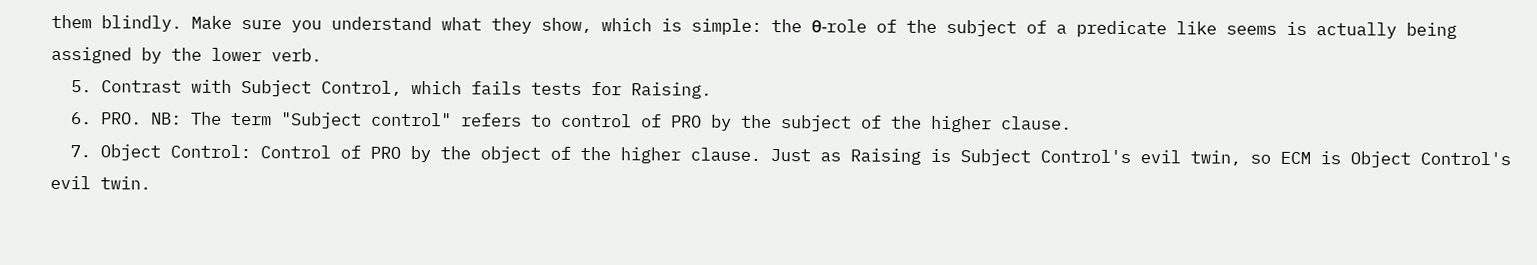them blindly. Make sure you understand what they show, which is simple: the θ-role of the subject of a predicate like seems is actually being assigned by the lower verb.
  5. Contrast with Subject Control, which fails tests for Raising.
  6. PRO. NB: The term "Subject control" refers to control of PRO by the subject of the higher clause.
  7. Object Control: Control of PRO by the object of the higher clause. Just as Raising is Subject Control's evil twin, so ECM is Object Control's evil twin.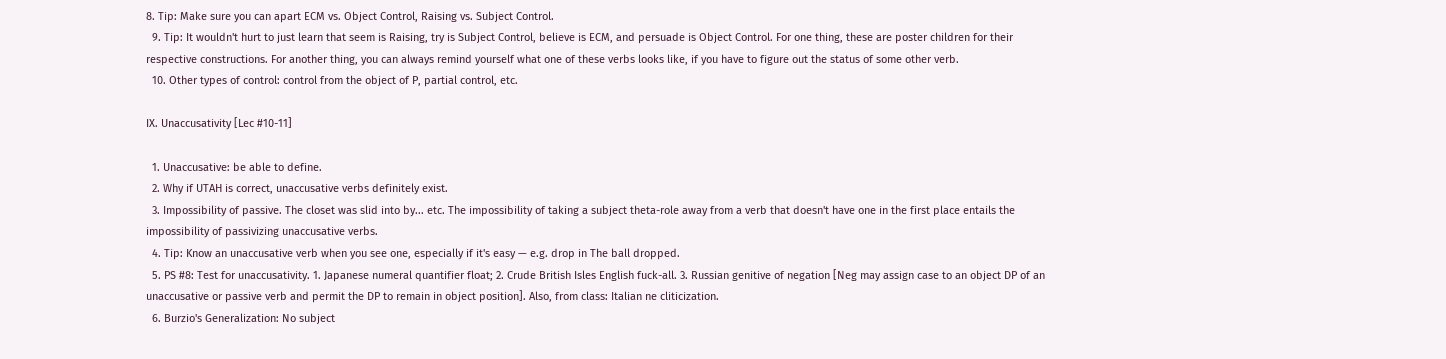8. Tip: Make sure you can apart ECM vs. Object Control, Raising vs. Subject Control.
  9. Tip: It wouldn't hurt to just learn that seem is Raising, try is Subject Control, believe is ECM, and persuade is Object Control. For one thing, these are poster children for their respective constructions. For another thing, you can always remind yourself what one of these verbs looks like, if you have to figure out the status of some other verb.
  10. Other types of control: control from the object of P, partial control, etc.

IX. Unaccusativity [Lec #10-11]

  1. Unaccusative: be able to define.
  2. Why if UTAH is correct, unaccusative verbs definitely exist.
  3. Impossibility of passive. The closet was slid into by... etc. The impossibility of taking a subject theta-role away from a verb that doesn't have one in the first place entails the impossibility of passivizing unaccusative verbs.
  4. Tip: Know an unaccusative verb when you see one, especially if it's easy — e.g. drop in The ball dropped.
  5. PS #8: Test for unaccusativity. 1. Japanese numeral quantifier float; 2. Crude British Isles English fuck-all. 3. Russian genitive of negation [Neg may assign case to an object DP of an unaccusative or passive verb and permit the DP to remain in object position]. Also, from class: Italian ne cliticization.
  6. Burzio's Generalization: No subject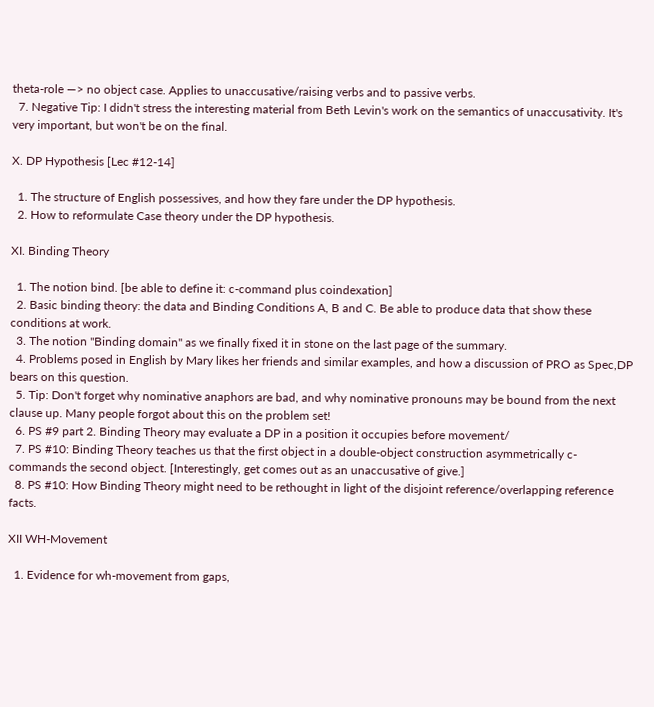theta-role —> no object case. Applies to unaccusative/raising verbs and to passive verbs.
  7. Negative Tip: I didn't stress the interesting material from Beth Levin's work on the semantics of unaccusativity. It's very important, but won't be on the final.

X. DP Hypothesis [Lec #12-14]

  1. The structure of English possessives, and how they fare under the DP hypothesis.
  2. How to reformulate Case theory under the DP hypothesis.

XI. Binding Theory

  1. The notion bind. [be able to define it: c-command plus coindexation]
  2. Basic binding theory: the data and Binding Conditions A, B and C. Be able to produce data that show these conditions at work.
  3. The notion "Binding domain" as we finally fixed it in stone on the last page of the summary.
  4. Problems posed in English by Mary likes her friends and similar examples, and how a discussion of PRO as Spec,DP bears on this question.
  5. Tip: Don't forget why nominative anaphors are bad, and why nominative pronouns may be bound from the next clause up. Many people forgot about this on the problem set!
  6. PS #9 part 2. Binding Theory may evaluate a DP in a position it occupies before movement/
  7. PS #10: Binding Theory teaches us that the first object in a double-object construction asymmetrically c-commands the second object. [Interestingly, get comes out as an unaccusative of give.]
  8. PS #10: How Binding Theory might need to be rethought in light of the disjoint reference/overlapping reference facts.

XII WH-Movement

  1. Evidence for wh-movement from gaps,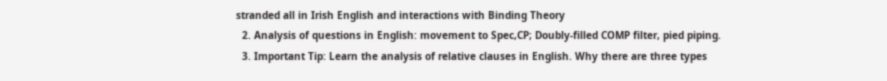stranded all in Irish English and interactions with Binding Theory
  2. Analysis of questions in English: movement to Spec,CP; Doubly-filled COMP filter, pied piping.
  3. Important Tip: Learn the analysis of relative clauses in English. Why there are three types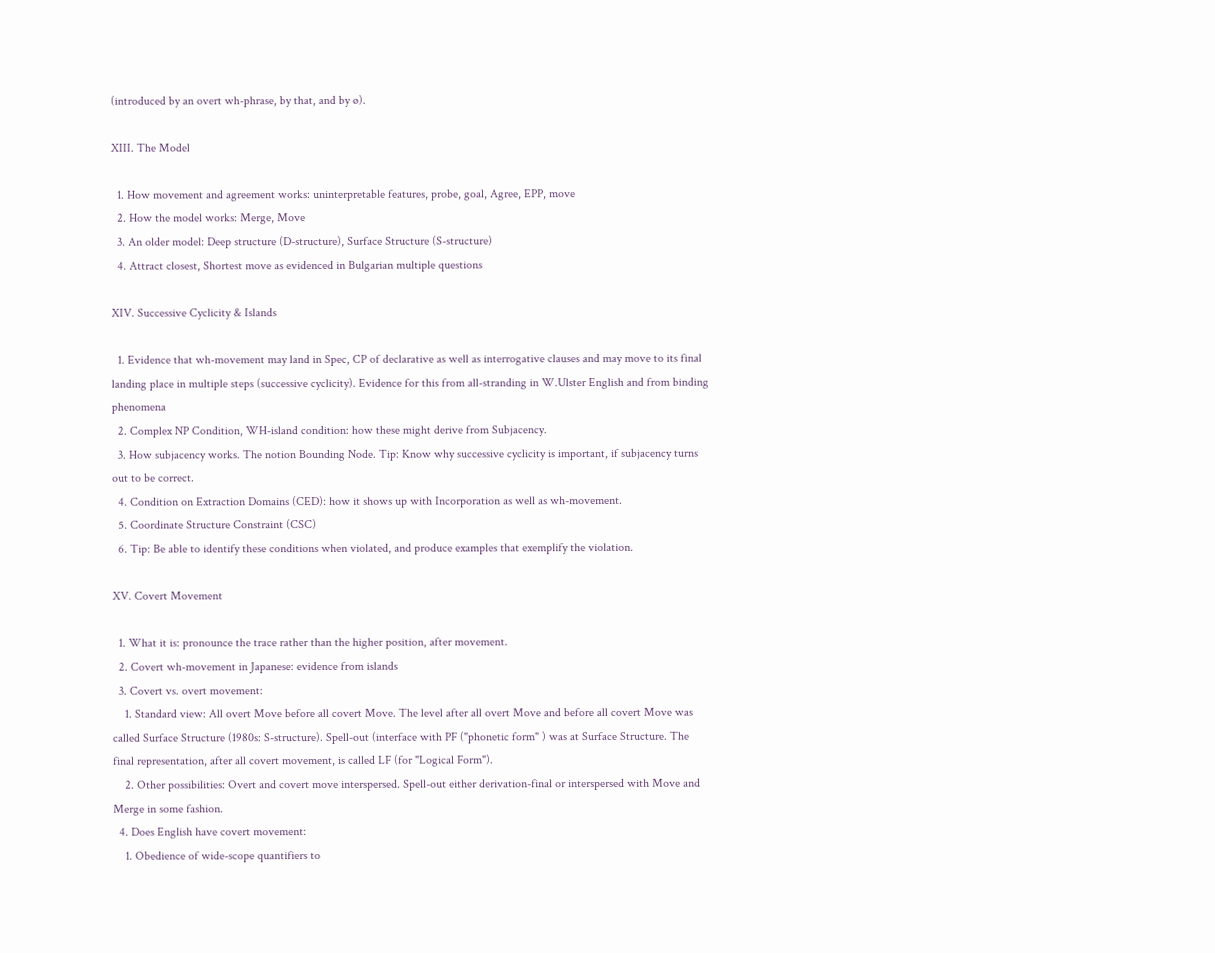(introduced by an overt wh-phrase, by that, and by ø).

XIII. The Model

  1. How movement and agreement works: uninterpretable features, probe, goal, Agree, EPP, move
  2. How the model works: Merge, Move
  3. An older model: Deep structure (D-structure), Surface Structure (S-structure)
  4. Attract closest, Shortest move as evidenced in Bulgarian multiple questions

XIV. Successive Cyclicity & Islands

  1. Evidence that wh-movement may land in Spec, CP of declarative as well as interrogative clauses and may move to its final landing place in multiple steps (successive cyclicity). Evidence for this from all-stranding in W.Ulster English and from binding phenomena
  2. Complex NP Condition, WH-island condition: how these might derive from Subjacency.
  3. How subjacency works. The notion Bounding Node. Tip: Know why successive cyclicity is important, if subjacency turns out to be correct.
  4. Condition on Extraction Domains (CED): how it shows up with Incorporation as well as wh-movement.
  5. Coordinate Structure Constraint (CSC)
  6. Tip: Be able to identify these conditions when violated, and produce examples that exemplify the violation.

XV. Covert Movement

  1. What it is: pronounce the trace rather than the higher position, after movement.
  2. Covert wh-movement in Japanese: evidence from islands
  3. Covert vs. overt movement:
    1. Standard view: All overt Move before all covert Move. The level after all overt Move and before all covert Move was called Surface Structure (1980s: S-structure). Spell-out (interface with PF ("phonetic form" ) was at Surface Structure. The final representation, after all covert movement, is called LF (for "Logical Form").
    2. Other possibilities: Overt and covert move interspersed. Spell-out either derivation-final or interspersed with Move and Merge in some fashion.
  4. Does English have covert movement:
    1. Obedience of wide-scope quantifiers to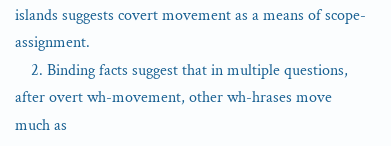islands suggests covert movement as a means of scope-assignment.
    2. Binding facts suggest that in multiple questions, after overt wh-movement, other wh-hrases move much as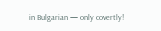in Bulgarian — only covertly!